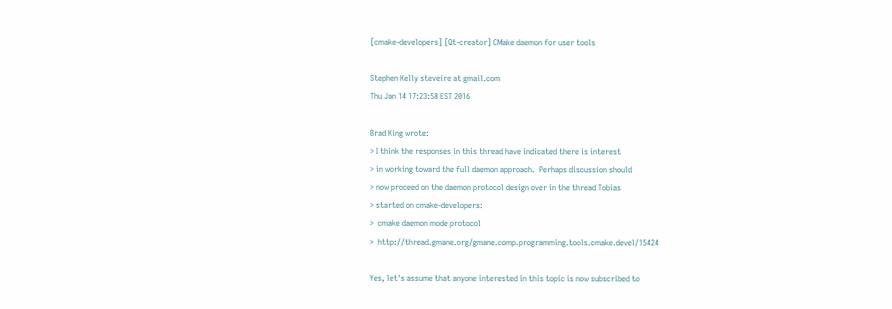[cmake-developers] [Qt-creator] CMake daemon for user tools

Stephen Kelly steveire at gmail.com
Thu Jan 14 17:23:58 EST 2016

Brad King wrote:
> I think the responses in this thread have indicated there is interest
> in working toward the full daemon approach.  Perhaps discussion should
> now proceed on the daemon protocol design over in the thread Tobias
> started on cmake-developers:
>  cmake daemon mode protocol
>  http://thread.gmane.org/gmane.comp.programming.tools.cmake.devel/15424

Yes, let's assume that anyone interested in this topic is now subscribed to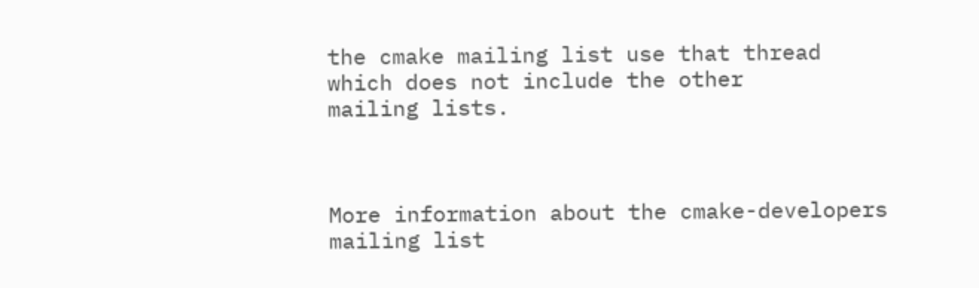the cmake mailing list use that thread which does not include the other
mailing lists.



More information about the cmake-developers mailing list